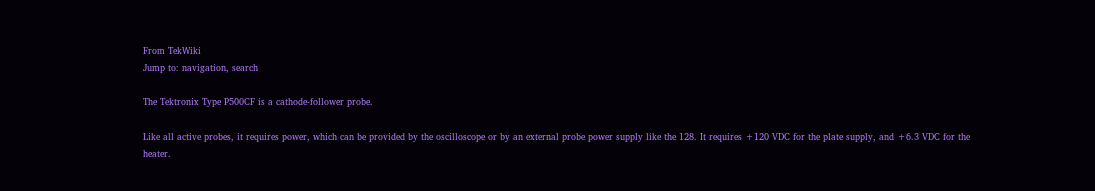From TekWiki
Jump to: navigation, search

The Tektronix Type P500CF is a cathode-follower probe.

Like all active probes, it requires power, which can be provided by the oscilloscope or by an external probe power supply like the 128. It requires +120 VDC for the plate supply, and +6.3 VDC for the heater.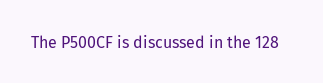The P500CF is discussed in the 128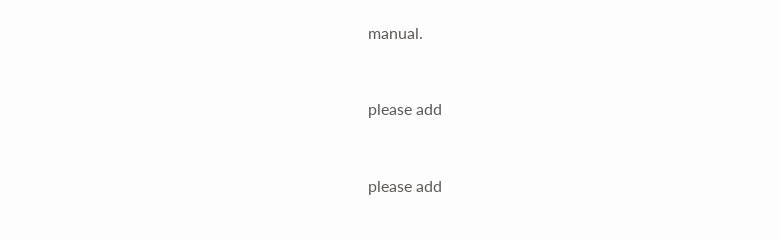manual.


please add


please add